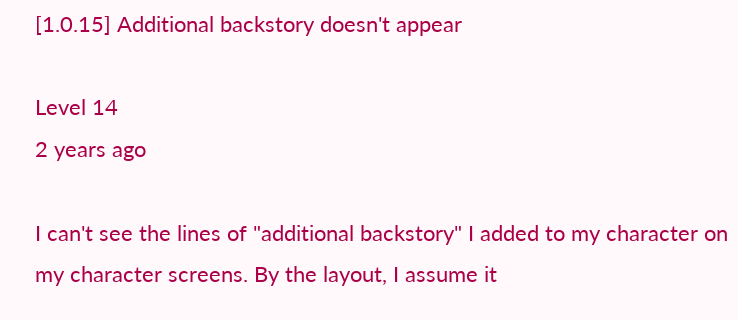[1.0.15] Additional backstory doesn't appear

Level 14
2 years ago

I can't see the lines of "additional backstory" I added to my character on my character screens. By the layout, I assume it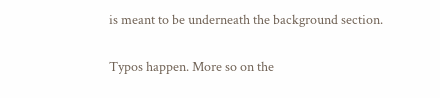is meant to be underneath the background section.

Typos happen. More so on the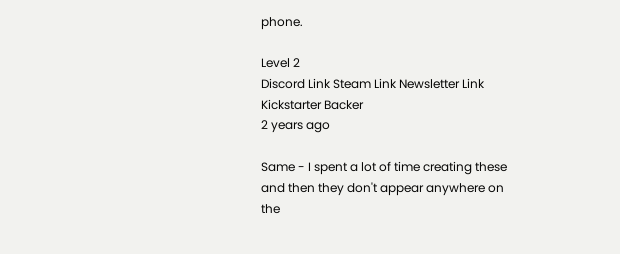phone.

Level 2
Discord Link Steam Link Newsletter Link Kickstarter Backer
2 years ago

Same - I spent a lot of time creating these and then they don't appear anywhere on the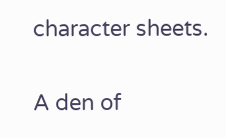character sheets.

A den of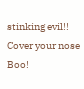stinking evil!! Cover your nose Boo!